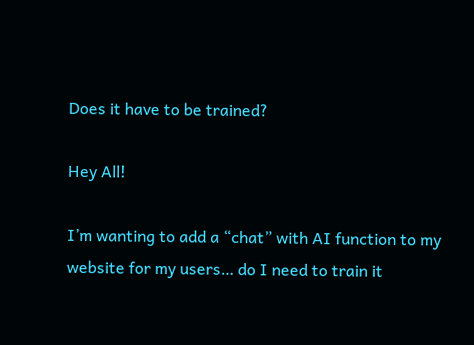Does it have to be trained?

Hey All!

I’m wanting to add a “chat” with AI function to my website for my users… do I need to train it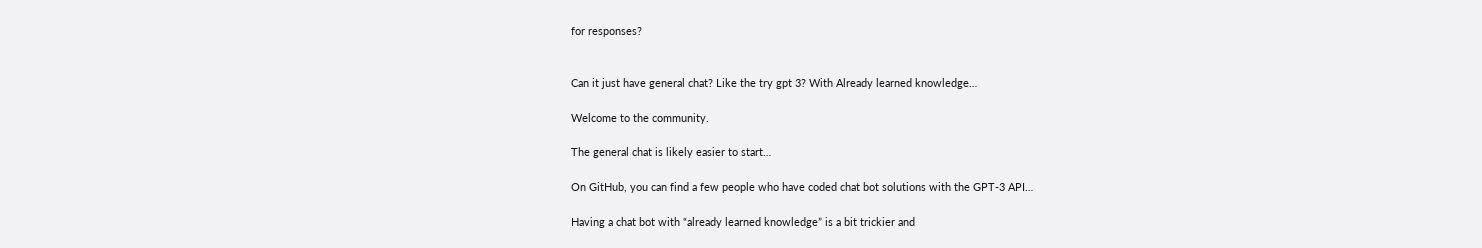for responses?


Can it just have general chat? Like the try gpt 3? With Already learned knowledge…

Welcome to the community.

The general chat is likely easier to start…

On GitHub, you can find a few people who have coded chat bot solutions with the GPT-3 API…

Having a chat bot with “already learned knowledge” is a bit trickier and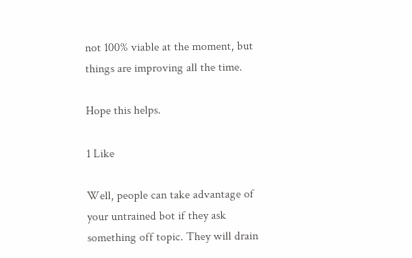not 100% viable at the moment, but things are improving all the time.

Hope this helps.

1 Like

Well, people can take advantage of your untrained bot if they ask something off topic. They will drain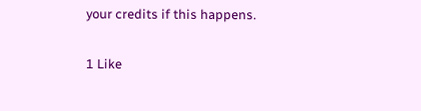your credits if this happens.

1 Like